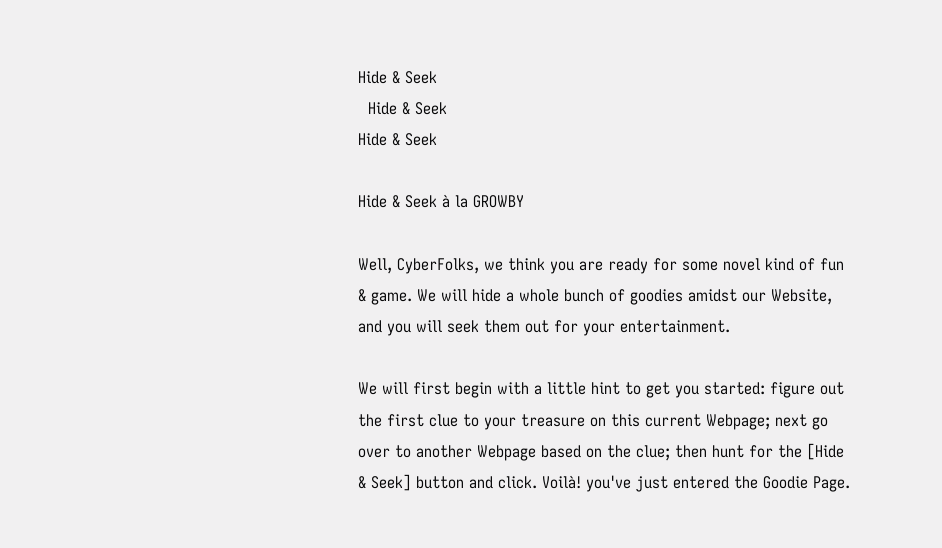Hide & Seek
  Hide & Seek
Hide & Seek

Hide & Seek à la GROWBY

Well, CyberFolks, we think you are ready for some novel kind of fun & game. We will hide a whole bunch of goodies amidst our Website, and you will seek them out for your entertainment.

We will first begin with a little hint to get you started: figure out the first clue to your treasure on this current Webpage; next go over to another Webpage based on the clue; then hunt for the [Hide & Seek] button and click. Voilà! you've just entered the Goodie Page.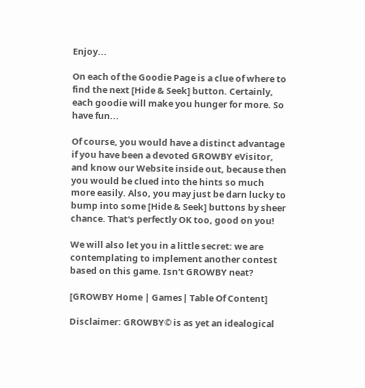Enjoy...

On each of the Goodie Page is a clue of where to find the next [Hide & Seek] button. Certainly, each goodie will make you hunger for more. So have fun...

Of course, you would have a distinct advantage if you have been a devoted GROWBY eVisitor, and know our Website inside out, because then you would be clued into the hints so much more easily. Also, you may just be darn lucky to bump into some [Hide & Seek] buttons by sheer chance. That's perfectly OK too, good on you!

We will also let you in a little secret: we are contemplating to implement another contest based on this game. Isn't GROWBY neat?

[GROWBY Home | Games| Table Of Content]

Disclaimer: GROWBY© is as yet an idealogical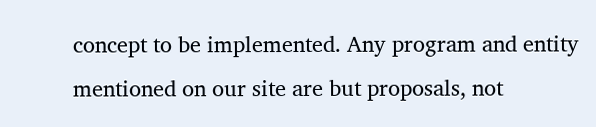concept to be implemented. Any program and entity mentioned on our site are but proposals, not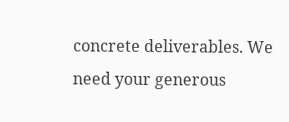concrete deliverables. We need your generous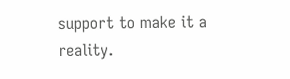support to make it a reality.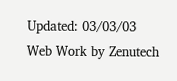Updated: 03/03/03
Web Work by Zenutech